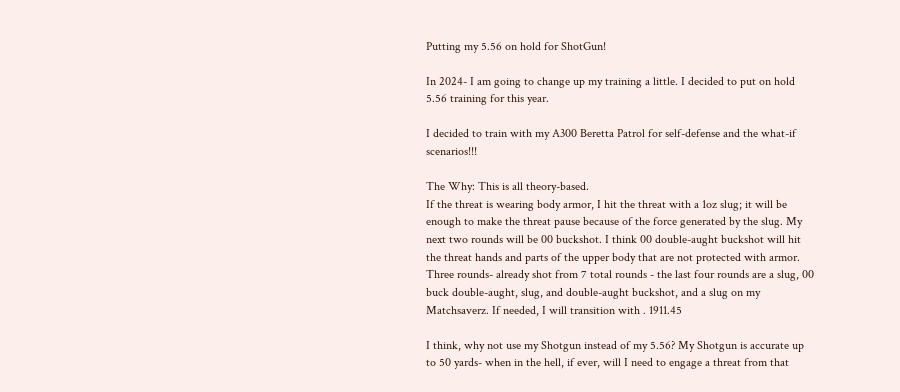Putting my 5.56 on hold for ShotGun!

In 2024- I am going to change up my training a little. I decided to put on hold 5.56 training for this year.

I decided to train with my A300 Beretta Patrol for self-defense and the what-if scenarios!!!

The Why: This is all theory-based.
If the threat is wearing body armor, I hit the threat with a 1oz slug; it will be enough to make the threat pause because of the force generated by the slug. My next two rounds will be 00 buckshot. I think 00 double-aught buckshot will hit the threat hands and parts of the upper body that are not protected with armor. Three rounds- already shot from 7 total rounds - the last four rounds are a slug, 00 buck double-aught, slug, and double-aught buckshot, and a slug on my Matchsaverz. If needed, I will transition with . 1911.45

I think, why not use my Shotgun instead of my 5.56? My Shotgun is accurate up to 50 yards- when in the hell, if ever, will I need to engage a threat from that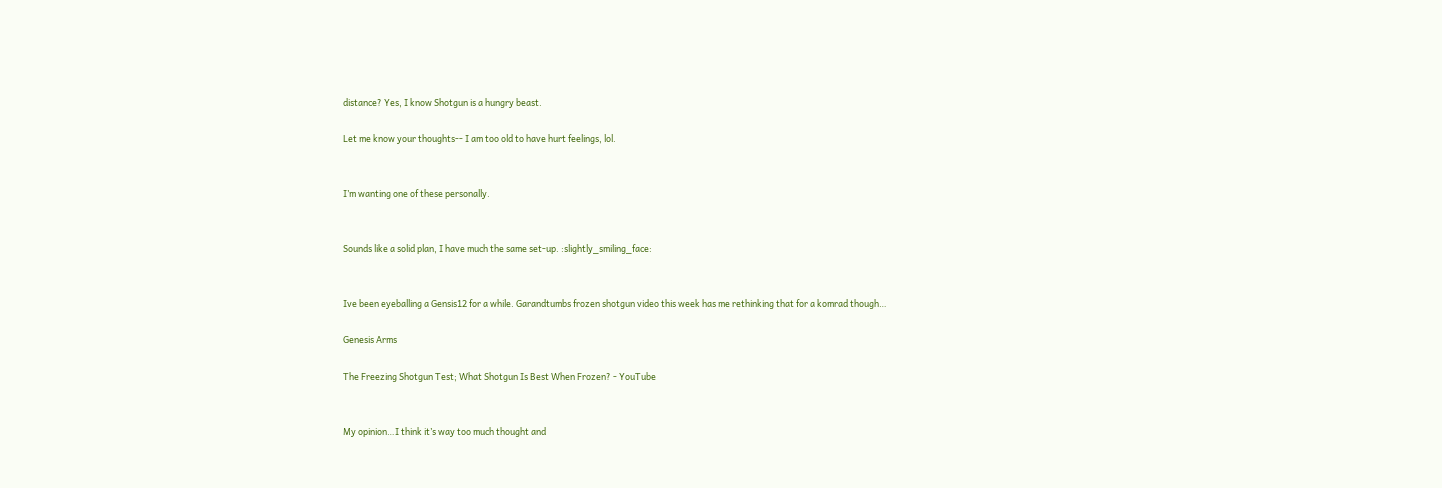distance? Yes, I know Shotgun is a hungry beast.

Let me know your thoughts-- I am too old to have hurt feelings, lol.


I’m wanting one of these personally.


Sounds like a solid plan, I have much the same set-up. :slightly_smiling_face:


Ive been eyeballing a Gensis12 for a while. Garandtumbs frozen shotgun video this week has me rethinking that for a komrad though…

Genesis Arms

The Freezing Shotgun Test; What Shotgun Is Best When Frozen? - YouTube


My opinion…I think it’s way too much thought and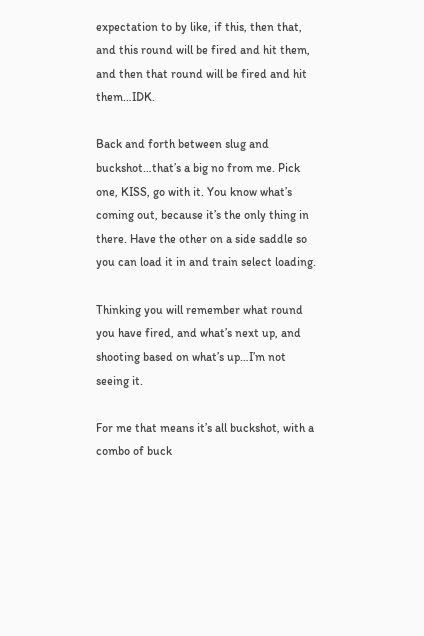expectation to by like, if this, then that, and this round will be fired and hit them, and then that round will be fired and hit them…IDK.

Back and forth between slug and buckshot…that’s a big no from me. Pick one, KISS, go with it. You know what’s coming out, because it’s the only thing in there. Have the other on a side saddle so you can load it in and train select loading.

Thinking you will remember what round you have fired, and what’s next up, and shooting based on what’s up…I’m not seeing it.

For me that means it’s all buckshot, with a combo of buck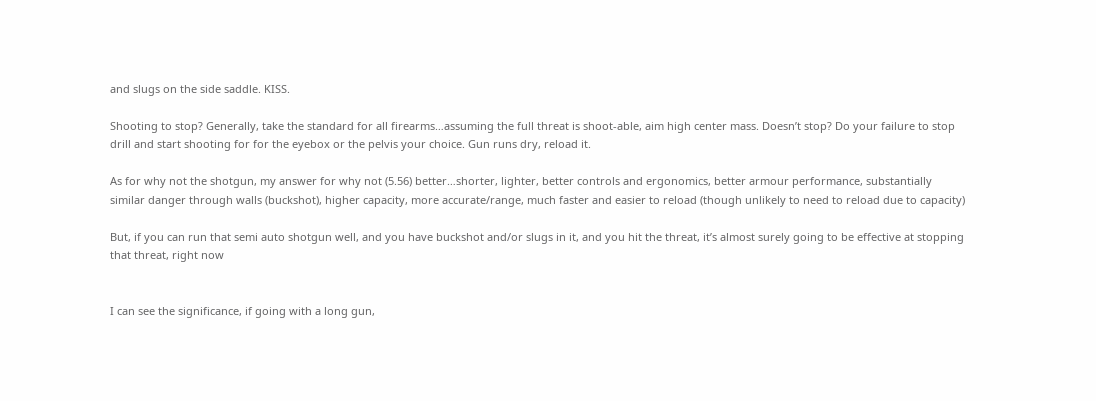and slugs on the side saddle. KISS.

Shooting to stop? Generally, take the standard for all firearms…assuming the full threat is shoot-able, aim high center mass. Doesn’t stop? Do your failure to stop drill and start shooting for for the eyebox or the pelvis your choice. Gun runs dry, reload it.

As for why not the shotgun, my answer for why not (5.56) better…shorter, lighter, better controls and ergonomics, better armour performance, substantially similar danger through walls (buckshot), higher capacity, more accurate/range, much faster and easier to reload (though unlikely to need to reload due to capacity)

But, if you can run that semi auto shotgun well, and you have buckshot and/or slugs in it, and you hit the threat, it’s almost surely going to be effective at stopping that threat, right now


I can see the significance, if going with a long gun,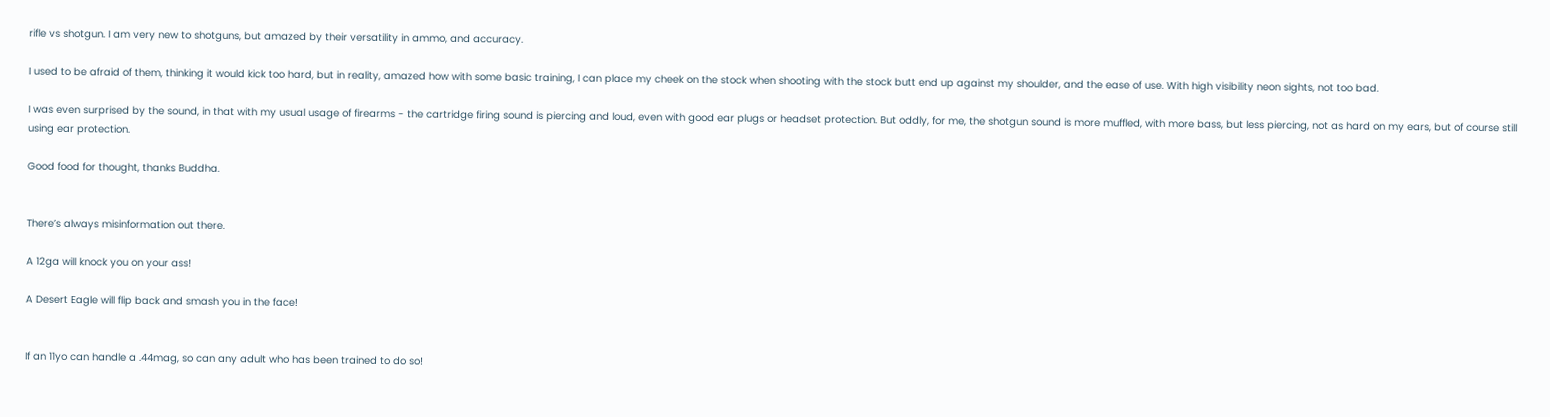rifle vs shotgun. I am very new to shotguns, but amazed by their versatility in ammo, and accuracy.

I used to be afraid of them, thinking it would kick too hard, but in reality, amazed how with some basic training, I can place my cheek on the stock when shooting with the stock butt end up against my shoulder, and the ease of use. With high visibility neon sights, not too bad.

I was even surprised by the sound, in that with my usual usage of firearms - the cartridge firing sound is piercing and loud, even with good ear plugs or headset protection. But oddly, for me, the shotgun sound is more muffled, with more bass, but less piercing, not as hard on my ears, but of course still using ear protection.

Good food for thought, thanks Buddha.


There’s always misinformation out there.

A 12ga will knock you on your ass!

A Desert Eagle will flip back and smash you in the face!


If an 11yo can handle a .44mag, so can any adult who has been trained to do so!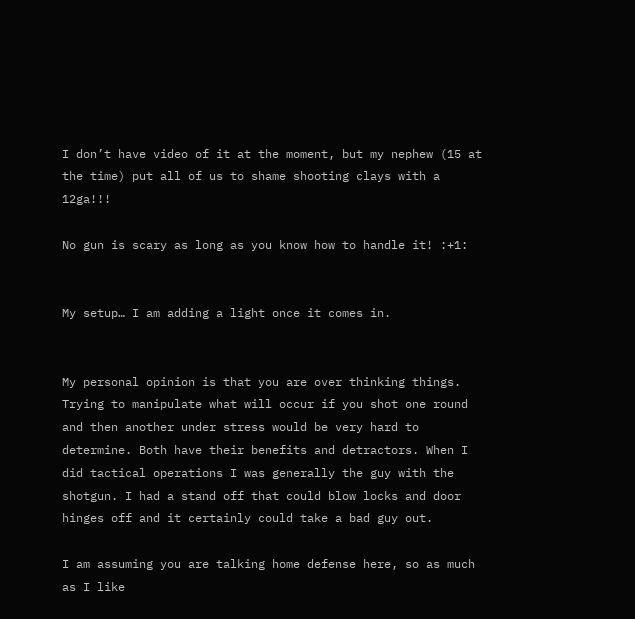I don’t have video of it at the moment, but my nephew (15 at the time) put all of us to shame shooting clays with a 12ga!!!

No gun is scary as long as you know how to handle it! :+1:


My setup… I am adding a light once it comes in.


My personal opinion is that you are over thinking things. Trying to manipulate what will occur if you shot one round and then another under stress would be very hard to determine. Both have their benefits and detractors. When I did tactical operations I was generally the guy with the shotgun. I had a stand off that could blow locks and door hinges off and it certainly could take a bad guy out.

I am assuming you are talking home defense here, so as much as I like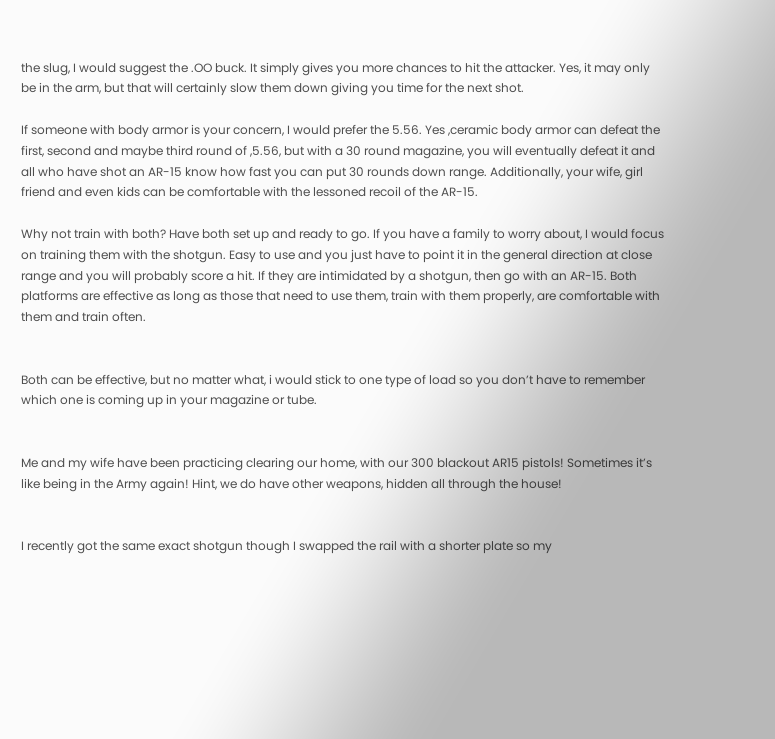the slug, I would suggest the .OO buck. It simply gives you more chances to hit the attacker. Yes, it may only be in the arm, but that will certainly slow them down giving you time for the next shot.

If someone with body armor is your concern, I would prefer the 5.56. Yes ,ceramic body armor can defeat the first, second and maybe third round of ,5.56, but with a 30 round magazine, you will eventually defeat it and all who have shot an AR-15 know how fast you can put 30 rounds down range. Additionally, your wife, girl friend and even kids can be comfortable with the lessoned recoil of the AR-15.

Why not train with both? Have both set up and ready to go. If you have a family to worry about, I would focus on training them with the shotgun. Easy to use and you just have to point it in the general direction at close range and you will probably score a hit. If they are intimidated by a shotgun, then go with an AR-15. Both platforms are effective as long as those that need to use them, train with them properly, are comfortable with them and train often.


Both can be effective, but no matter what, i would stick to one type of load so you don’t have to remember which one is coming up in your magazine or tube.


Me and my wife have been practicing clearing our home, with our 300 blackout AR15 pistols! Sometimes it’s like being in the Army again! Hint, we do have other weapons, hidden all through the house!


I recently got the same exact shotgun though I swapped the rail with a shorter plate so my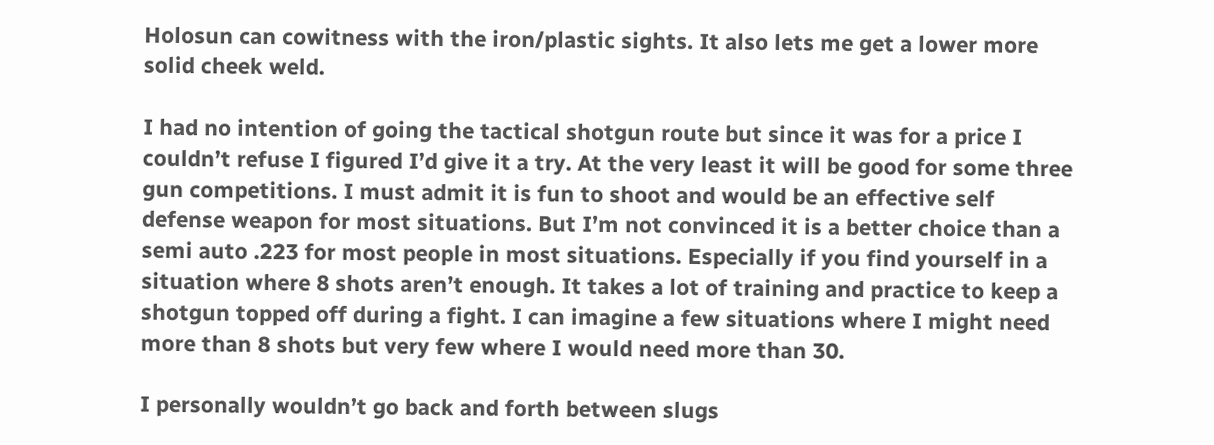Holosun can cowitness with the iron/plastic sights. It also lets me get a lower more solid cheek weld.

I had no intention of going the tactical shotgun route but since it was for a price I couldn’t refuse I figured I’d give it a try. At the very least it will be good for some three gun competitions. I must admit it is fun to shoot and would be an effective self defense weapon for most situations. But I’m not convinced it is a better choice than a semi auto .223 for most people in most situations. Especially if you find yourself in a situation where 8 shots aren’t enough. It takes a lot of training and practice to keep a shotgun topped off during a fight. I can imagine a few situations where I might need more than 8 shots but very few where I would need more than 30.

I personally wouldn’t go back and forth between slugs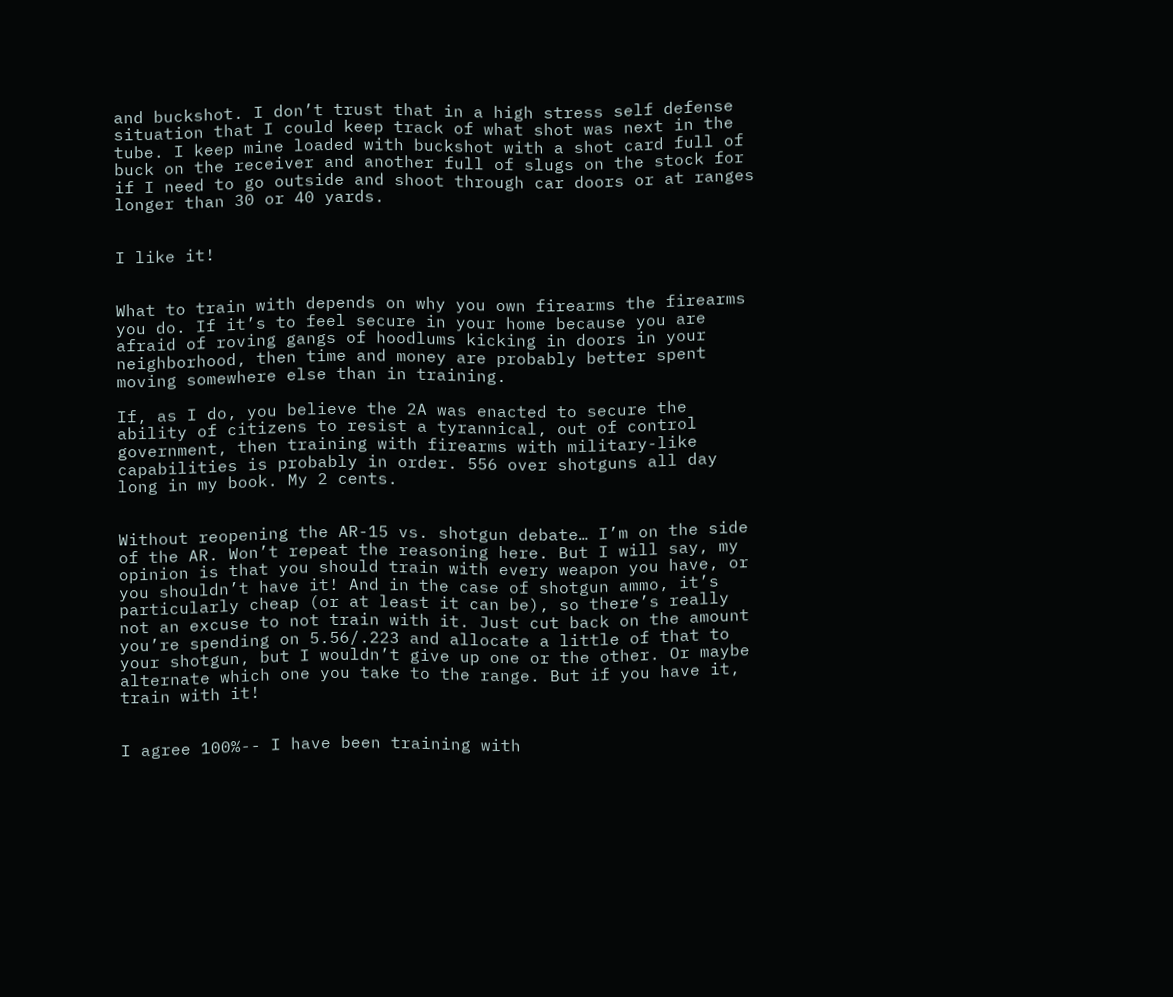and buckshot. I don’t trust that in a high stress self defense situation that I could keep track of what shot was next in the tube. I keep mine loaded with buckshot with a shot card full of buck on the receiver and another full of slugs on the stock for if I need to go outside and shoot through car doors or at ranges longer than 30 or 40 yards.


I like it!


What to train with depends on why you own firearms the firearms you do. If it’s to feel secure in your home because you are afraid of roving gangs of hoodlums kicking in doors in your neighborhood, then time and money are probably better spent moving somewhere else than in training.

If, as I do, you believe the 2A was enacted to secure the ability of citizens to resist a tyrannical, out of control government, then training with firearms with military-like capabilities is probably in order. 556 over shotguns all day long in my book. My 2 cents.


Without reopening the AR-15 vs. shotgun debate… I’m on the side of the AR. Won’t repeat the reasoning here. But I will say, my opinion is that you should train with every weapon you have, or you shouldn’t have it! And in the case of shotgun ammo, it’s particularly cheap (or at least it can be), so there’s really not an excuse to not train with it. Just cut back on the amount you’re spending on 5.56/.223 and allocate a little of that to your shotgun, but I wouldn’t give up one or the other. Or maybe alternate which one you take to the range. But if you have it, train with it!


I agree 100%-- I have been training with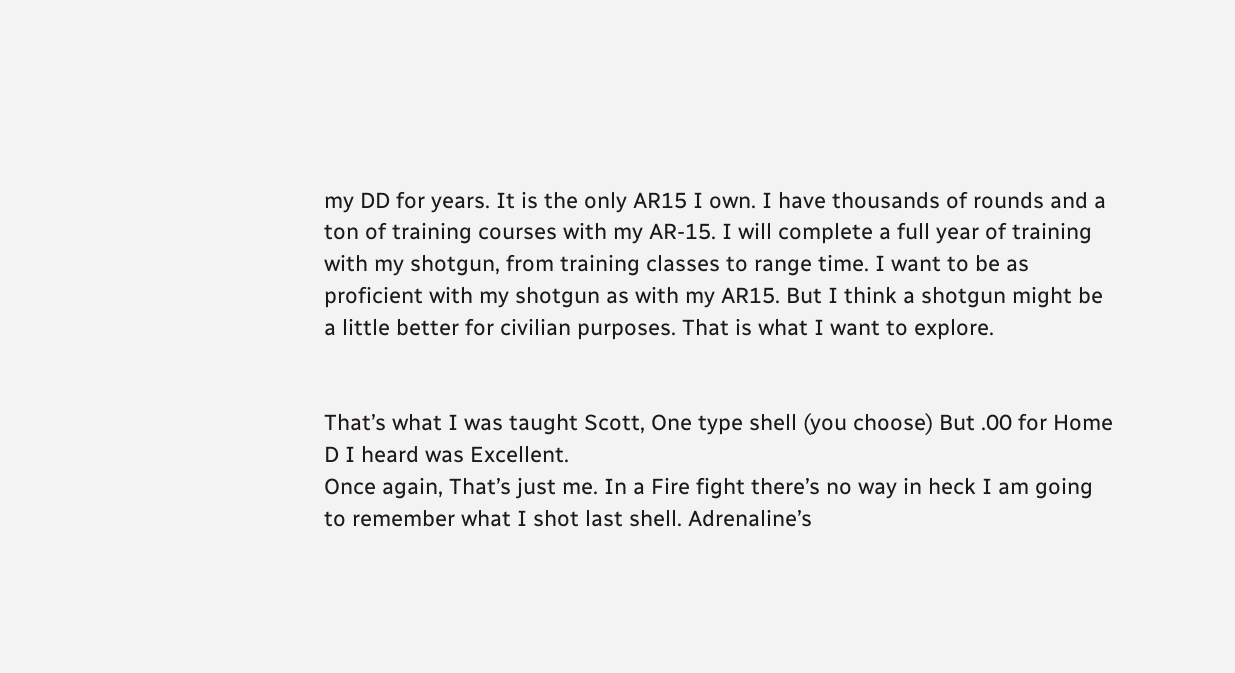my DD for years. It is the only AR15 I own. I have thousands of rounds and a ton of training courses with my AR-15. I will complete a full year of training with my shotgun, from training classes to range time. I want to be as proficient with my shotgun as with my AR15. But I think a shotgun might be a little better for civilian purposes. That is what I want to explore.


That’s what I was taught Scott, One type shell (you choose) But .00 for Home D I heard was Excellent.
Once again, That’s just me. In a Fire fight there’s no way in heck I am going to remember what I shot last shell. Adrenaline’s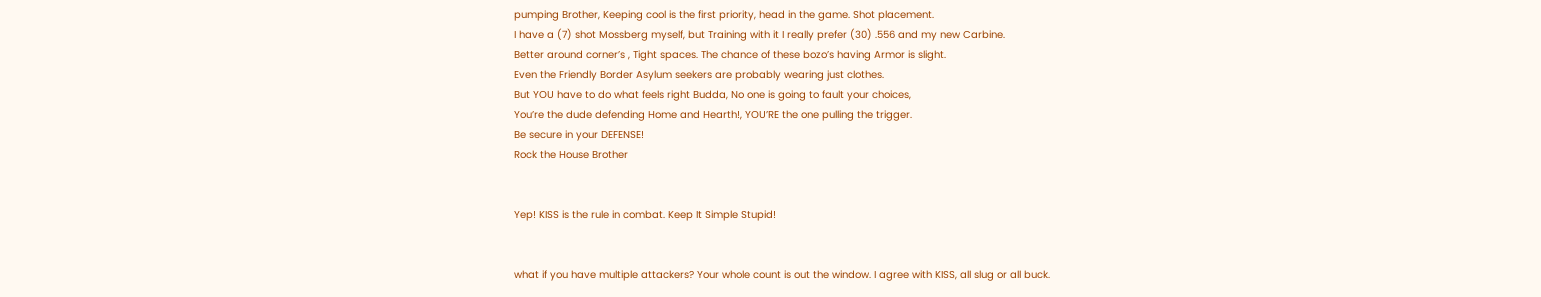pumping Brother, Keeping cool is the first priority, head in the game. Shot placement.
I have a (7) shot Mossberg myself, but Training with it I really prefer (30) .556 and my new Carbine.
Better around corner’s , Tight spaces. The chance of these bozo’s having Armor is slight.
Even the Friendly Border Asylum seekers are probably wearing just clothes.
But YOU have to do what feels right Budda, No one is going to fault your choices,
You’re the dude defending Home and Hearth!, YOU’RE the one pulling the trigger.
Be secure in your DEFENSE!
Rock the House Brother


Yep! KISS is the rule in combat. Keep It Simple Stupid!


what if you have multiple attackers? Your whole count is out the window. I agree with KISS, all slug or all buck.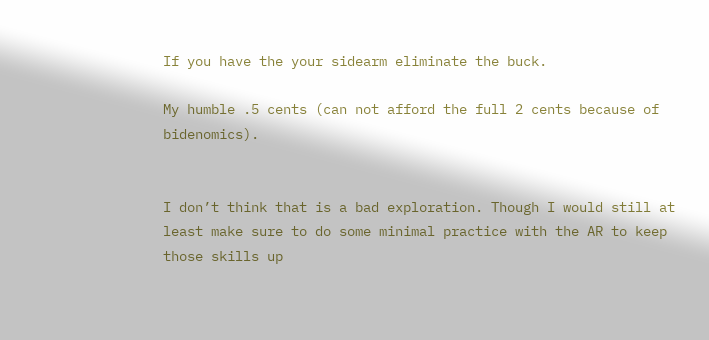If you have the your sidearm eliminate the buck.

My humble .5 cents (can not afford the full 2 cents because of bidenomics).


I don’t think that is a bad exploration. Though I would still at least make sure to do some minimal practice with the AR to keep those skills up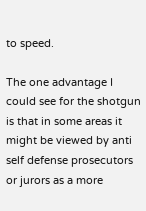to speed.

The one advantage I could see for the shotgun is that in some areas it might be viewed by anti self defense prosecutors or jurors as a more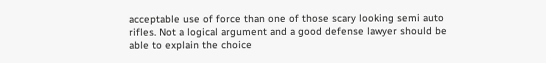acceptable use of force than one of those scary looking semi auto rifles. Not a logical argument and a good defense lawyer should be able to explain the choice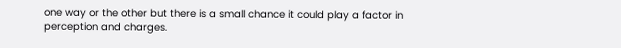one way or the other but there is a small chance it could play a factor in perception and charges.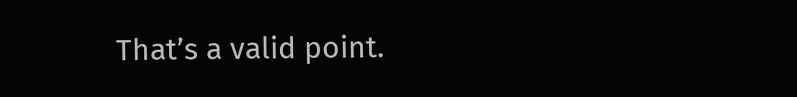That’s a valid point.